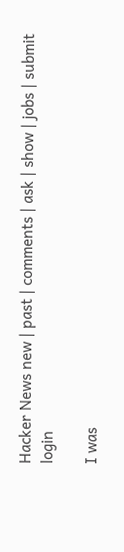Hacker News new | past | comments | ask | show | jobs | submit login

I was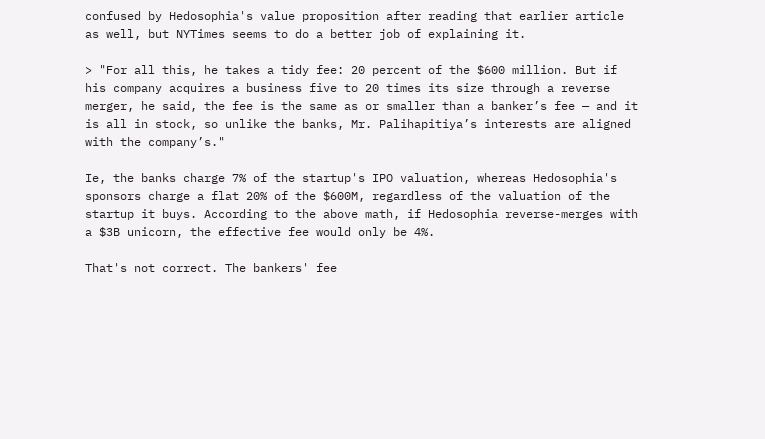confused by Hedosophia's value proposition after reading that earlier article as well, but NYTimes seems to do a better job of explaining it.

> "For all this, he takes a tidy fee: 20 percent of the $600 million. But if his company acquires a business five to 20 times its size through a reverse merger, he said, the fee is the same as or smaller than a banker’s fee — and it is all in stock, so unlike the banks, Mr. Palihapitiya’s interests are aligned with the company’s."

Ie, the banks charge 7% of the startup's IPO valuation, whereas Hedosophia's sponsors charge a flat 20% of the $600M, regardless of the valuation of the startup it buys. According to the above math, if Hedosophia reverse-merges with a $3B unicorn, the effective fee would only be 4%.

That's not correct. The bankers' fee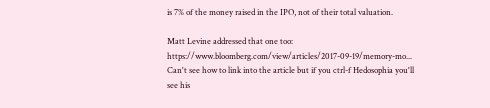is 7% of the money raised in the IPO, not of their total valuation.

Matt Levine addressed that one too: https://www.bloomberg.com/view/articles/2017-09-19/memory-mo... Can't see how to link into the article but if you ctrl-f Hedosophia you'll see his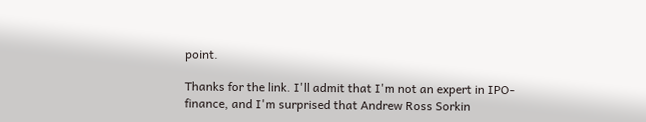point.

Thanks for the link. I'll admit that I'm not an expert in IPO-finance, and I'm surprised that Andrew Ross Sorkin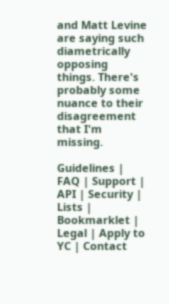and Matt Levine are saying such diametrically opposing things. There's probably some nuance to their disagreement that I'm missing.

Guidelines | FAQ | Support | API | Security | Lists | Bookmarklet | Legal | Apply to YC | Contact